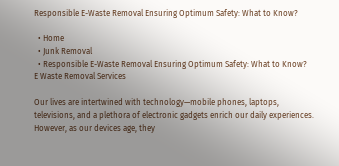Responsible E-Waste Removal Ensuring Optimum Safety: What to Know?

  • Home
  • Junk Removal
  • Responsible E-Waste Removal Ensuring Optimum Safety: What to Know?
E Waste Removal Services

Our lives are intertwined with technology—mobile phones, laptops, televisions, and a plethora of electronic gadgets enrich our daily experiences. However, as our devices age, they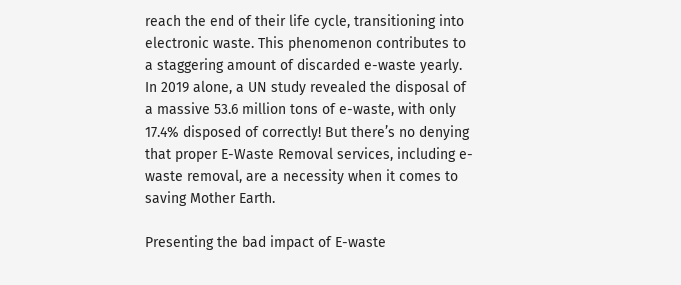reach the end of their life cycle, transitioning into electronic waste. This phenomenon contributes to a staggering amount of discarded e-waste yearly. In 2019 alone, a UN study revealed the disposal of a massive 53.6 million tons of e-waste, with only 17.4% disposed of correctly! But there’s no denying that proper E-Waste Removal services, including e-waste removal, are a necessity when it comes to saving Mother Earth.

Presenting the bad impact of E-waste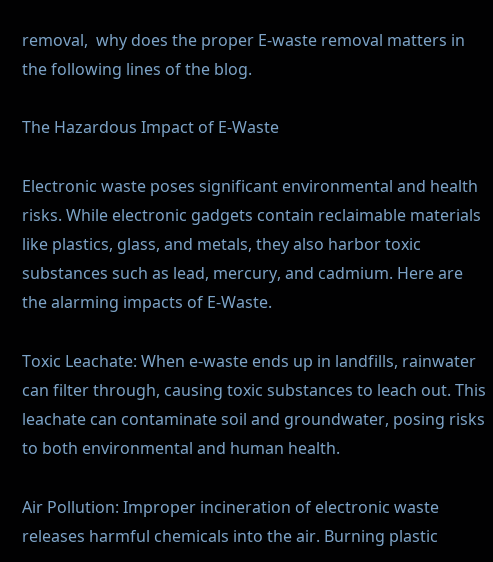removal,  why does the proper E-waste removal matters in the following lines of the blog.

The Hazardous Impact of E-Waste

Electronic waste poses significant environmental and health risks. While electronic gadgets contain reclaimable materials like plastics, glass, and metals, they also harbor toxic substances such as lead, mercury, and cadmium. Here are the alarming impacts of E-Waste.

Toxic Leachate: When e-waste ends up in landfills, rainwater can filter through, causing toxic substances to leach out. This leachate can contaminate soil and groundwater, posing risks to both environmental and human health.

Air Pollution: Improper incineration of electronic waste releases harmful chemicals into the air. Burning plastic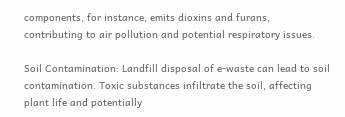components, for instance, emits dioxins and furans, contributing to air pollution and potential respiratory issues.

Soil Contamination: Landfill disposal of e-waste can lead to soil contamination. Toxic substances infiltrate the soil, affecting plant life and potentially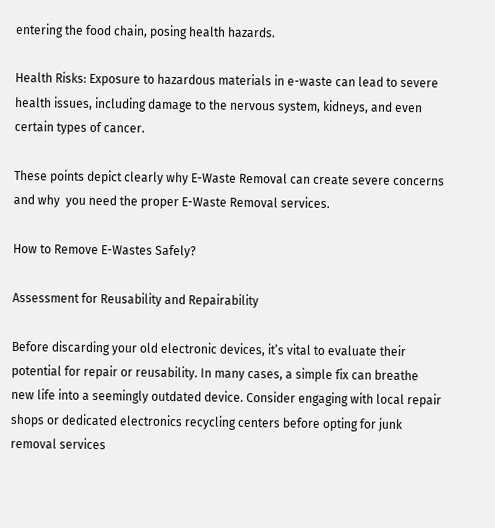entering the food chain, posing health hazards.

Health Risks: Exposure to hazardous materials in e-waste can lead to severe health issues, including damage to the nervous system, kidneys, and even certain types of cancer.

These points depict clearly why E-Waste Removal can create severe concerns and why  you need the proper E-Waste Removal services.

How to Remove E-Wastes Safely?

Assessment for Reusability and Repairability

Before discarding your old electronic devices, it’s vital to evaluate their potential for repair or reusability. In many cases, a simple fix can breathe new life into a seemingly outdated device. Consider engaging with local repair shops or dedicated electronics recycling centers before opting for junk removal services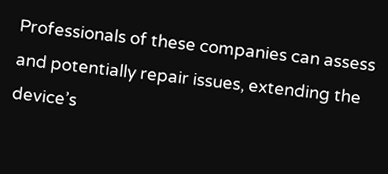Professionals of these companies can assess and potentially repair issues, extending the device’s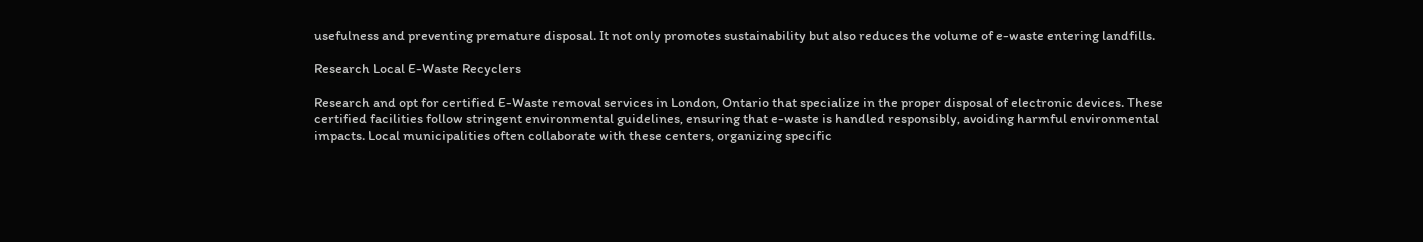usefulness and preventing premature disposal. It not only promotes sustainability but also reduces the volume of e-waste entering landfills.

Research Local E-Waste Recyclers

Research and opt for certified E-Waste removal services in London, Ontario that specialize in the proper disposal of electronic devices. These certified facilities follow stringent environmental guidelines, ensuring that e-waste is handled responsibly, avoiding harmful environmental impacts. Local municipalities often collaborate with these centers, organizing specific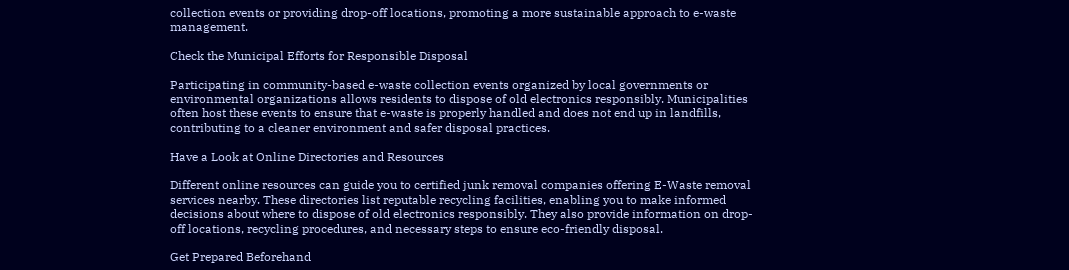collection events or providing drop-off locations, promoting a more sustainable approach to e-waste management.

Check the Municipal Efforts for Responsible Disposal

Participating in community-based e-waste collection events organized by local governments or environmental organizations allows residents to dispose of old electronics responsibly. Municipalities often host these events to ensure that e-waste is properly handled and does not end up in landfills, contributing to a cleaner environment and safer disposal practices.

Have a Look at Online Directories and Resources

Different online resources can guide you to certified junk removal companies offering E-Waste removal services nearby. These directories list reputable recycling facilities, enabling you to make informed decisions about where to dispose of old electronics responsibly. They also provide information on drop-off locations, recycling procedures, and necessary steps to ensure eco-friendly disposal.

Get Prepared Beforehand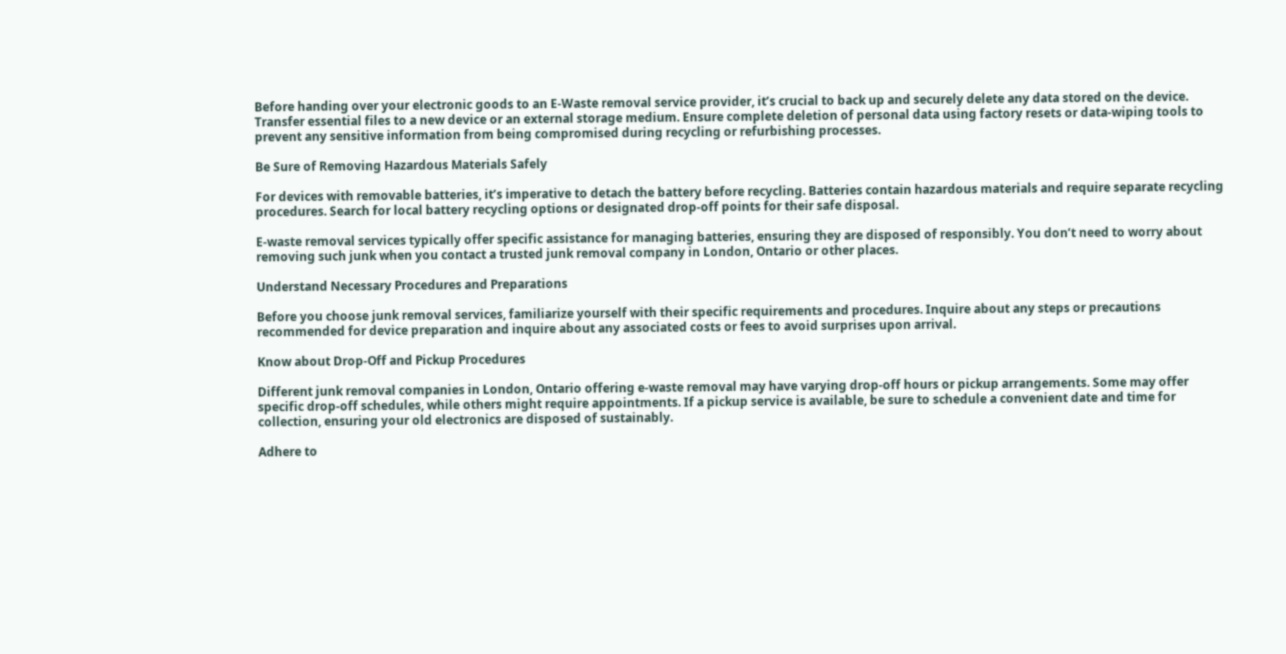Before handing over your electronic goods to an E-Waste removal service provider, it’s crucial to back up and securely delete any data stored on the device. Transfer essential files to a new device or an external storage medium. Ensure complete deletion of personal data using factory resets or data-wiping tools to prevent any sensitive information from being compromised during recycling or refurbishing processes.

Be Sure of Removing Hazardous Materials Safely

For devices with removable batteries, it’s imperative to detach the battery before recycling. Batteries contain hazardous materials and require separate recycling procedures. Search for local battery recycling options or designated drop-off points for their safe disposal.

E-waste removal services typically offer specific assistance for managing batteries, ensuring they are disposed of responsibly. You don’t need to worry about removing such junk when you contact a trusted junk removal company in London, Ontario or other places.

Understand Necessary Procedures and Preparations

Before you choose junk removal services, familiarize yourself with their specific requirements and procedures. Inquire about any steps or precautions recommended for device preparation and inquire about any associated costs or fees to avoid surprises upon arrival.

Know about Drop-Off and Pickup Procedures

Different junk removal companies in London, Ontario offering e-waste removal may have varying drop-off hours or pickup arrangements. Some may offer specific drop-off schedules, while others might require appointments. If a pickup service is available, be sure to schedule a convenient date and time for collection, ensuring your old electronics are disposed of sustainably.

Adhere to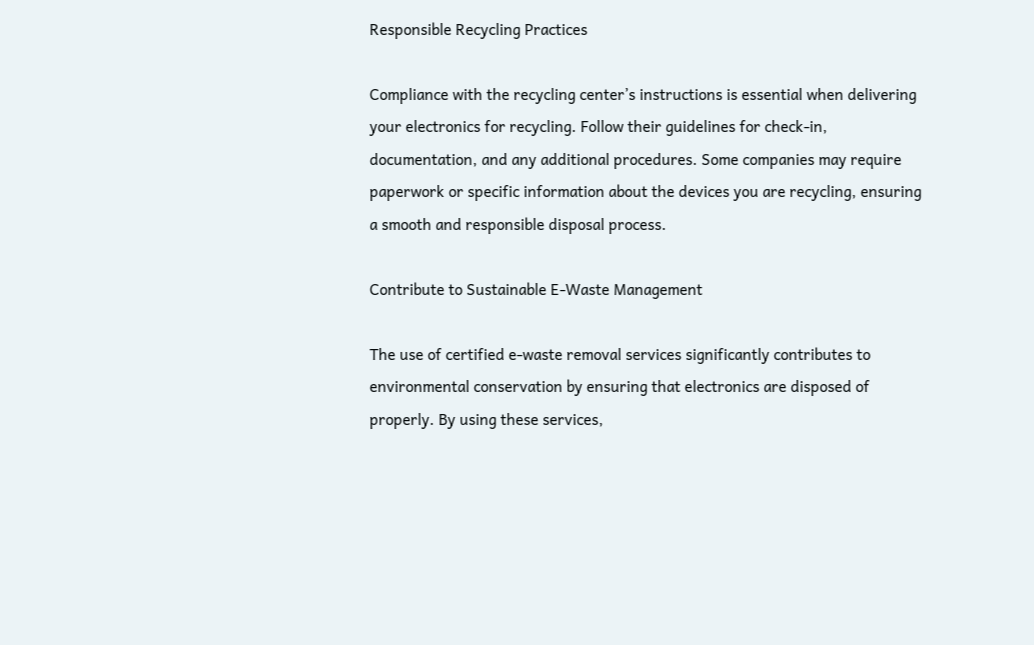Responsible Recycling Practices

Compliance with the recycling center’s instructions is essential when delivering your electronics for recycling. Follow their guidelines for check-in, documentation, and any additional procedures. Some companies may require paperwork or specific information about the devices you are recycling, ensuring a smooth and responsible disposal process.

Contribute to Sustainable E-Waste Management

The use of certified e-waste removal services significantly contributes to environmental conservation by ensuring that electronics are disposed of properly. By using these services,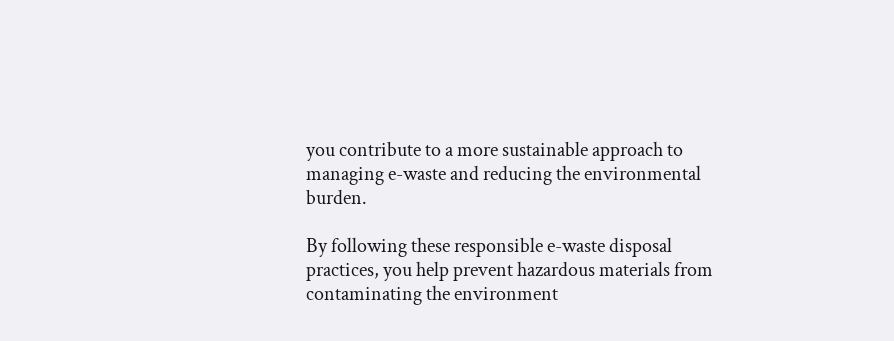you contribute to a more sustainable approach to managing e-waste and reducing the environmental burden.

By following these responsible e-waste disposal practices, you help prevent hazardous materials from contaminating the environment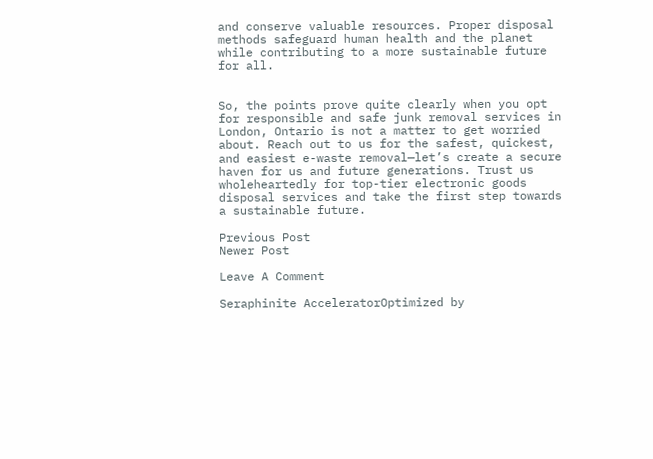and conserve valuable resources. Proper disposal methods safeguard human health and the planet while contributing to a more sustainable future for all.


So, the points prove quite clearly when you opt for responsible and safe junk removal services in London, Ontario is not a matter to get worried about. Reach out to us for the safest, quickest, and easiest e-waste removal—let’s create a secure haven for us and future generations. Trust us wholeheartedly for top-tier electronic goods disposal services and take the first step towards a sustainable future.

Previous Post
Newer Post

Leave A Comment

Seraphinite AcceleratorOptimized by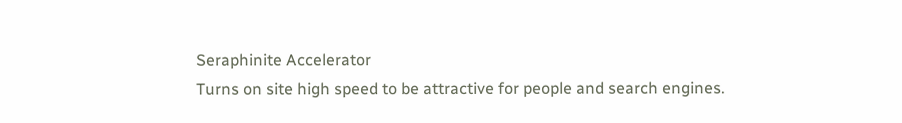Seraphinite Accelerator
Turns on site high speed to be attractive for people and search engines.